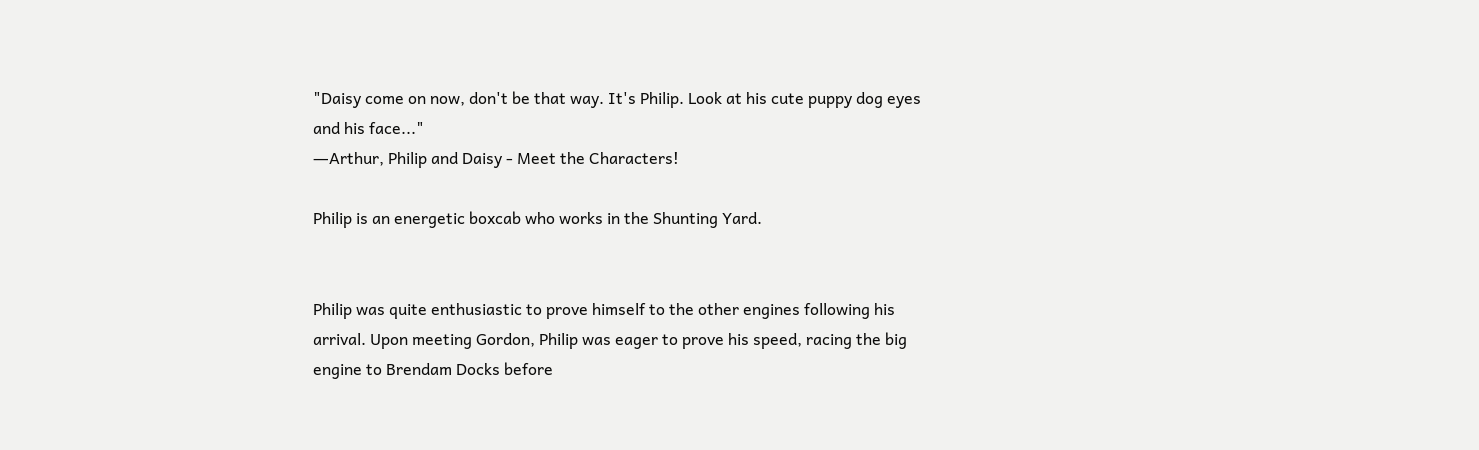"Daisy come on now, don't be that way. It's Philip. Look at his cute puppy dog eyes and his face..."
―Arthur, Philip and Daisy - Meet the Characters!

Philip is an energetic boxcab who works in the Shunting Yard.


Philip was quite enthusiastic to prove himself to the other engines following his arrival. Upon meeting Gordon, Philip was eager to prove his speed, racing the big engine to Brendam Docks before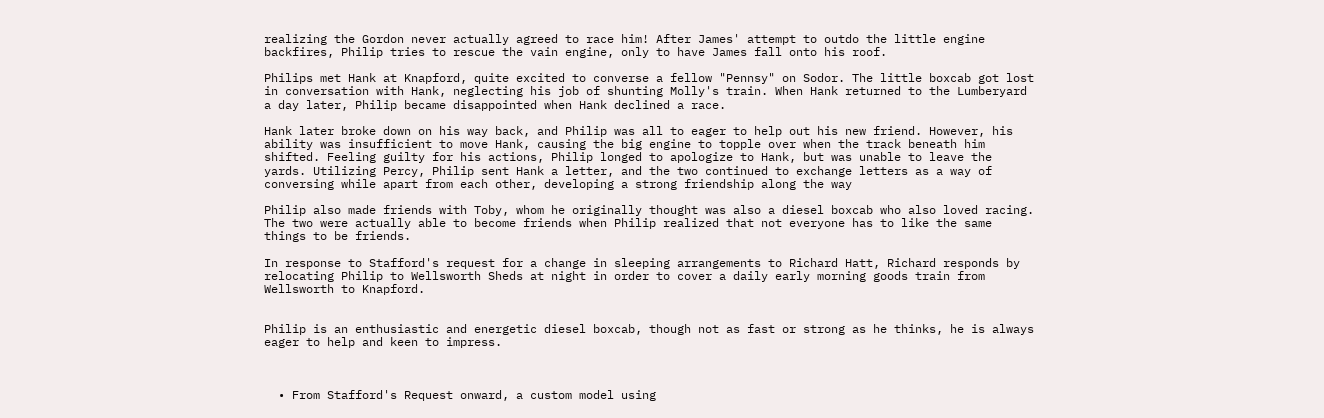realizing the Gordon never actually agreed to race him! After James' attempt to outdo the little engine backfires, Philip tries to rescue the vain engine, only to have James fall onto his roof.

Philips met Hank at Knapford, quite excited to converse a fellow "Pennsy" on Sodor. The little boxcab got lost in conversation with Hank, neglecting his job of shunting Molly's train. When Hank returned to the Lumberyard a day later, Philip became disappointed when Hank declined a race.

Hank later broke down on his way back, and Philip was all to eager to help out his new friend. However, his ability was insufficient to move Hank, causing the big engine to topple over when the track beneath him shifted. Feeling guilty for his actions, Philip longed to apologize to Hank, but was unable to leave the yards. Utilizing Percy, Philip sent Hank a letter, and the two continued to exchange letters as a way of conversing while apart from each other, developing a strong friendship along the way

Philip also made friends with Toby, whom he originally thought was also a diesel boxcab who also loved racing. The two were actually able to become friends when Philip realized that not everyone has to like the same things to be friends.

In response to Stafford's request for a change in sleeping arrangements to Richard Hatt, Richard responds by relocating Philip to Wellsworth Sheds at night in order to cover a daily early morning goods train from Wellsworth to Knapford.


Philip is an enthusiastic and energetic diesel boxcab, though not as fast or strong as he thinks, he is always eager to help and keen to impress.



  • From Stafford's Request onward, a custom model using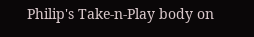Philip's Take-n-Play body on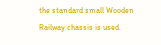the standard small Wooden Railway chassis is used.